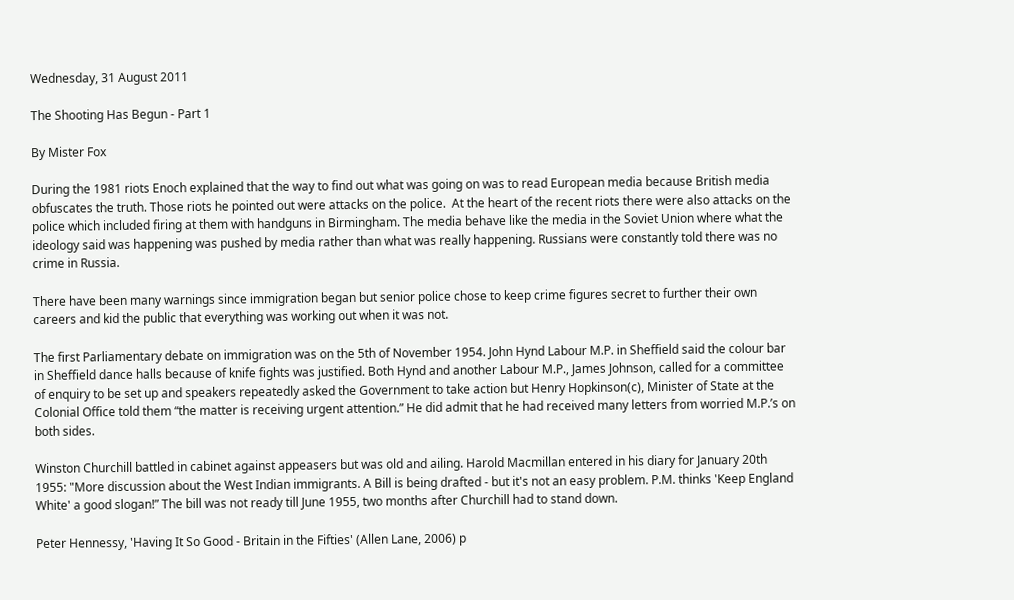Wednesday, 31 August 2011

The Shooting Has Begun - Part 1

By Mister Fox

During the 1981 riots Enoch explained that the way to find out what was going on was to read European media because British media obfuscates the truth. Those riots he pointed out were attacks on the police.  At the heart of the recent riots there were also attacks on the police which included firing at them with handguns in Birmingham. The media behave like the media in the Soviet Union where what the ideology said was happening was pushed by media rather than what was really happening. Russians were constantly told there was no crime in Russia.

There have been many warnings since immigration began but senior police chose to keep crime figures secret to further their own careers and kid the public that everything was working out when it was not.

The first Parliamentary debate on immigration was on the 5th of November 1954. John Hynd Labour M.P. in Sheffield said the colour bar in Sheffield dance halls because of knife fights was justified. Both Hynd and another Labour M.P., James Johnson, called for a committee of enquiry to be set up and speakers repeatedly asked the Government to take action but Henry Hopkinson(c), Minister of State at the Colonial Office told them “the matter is receiving urgent attention.” He did admit that he had received many letters from worried M.P.’s on both sides.

Winston Churchill battled in cabinet against appeasers but was old and ailing. Harold Macmillan entered in his diary for January 20th 1955: "More discussion about the West Indian immigrants. A Bill is being drafted - but it's not an easy problem. P.M. thinks 'Keep England White' a good slogan!” The bill was not ready till June 1955, two months after Churchill had to stand down.

Peter Hennessy, 'Having It So Good - Britain in the Fifties' (Allen Lane, 2006) p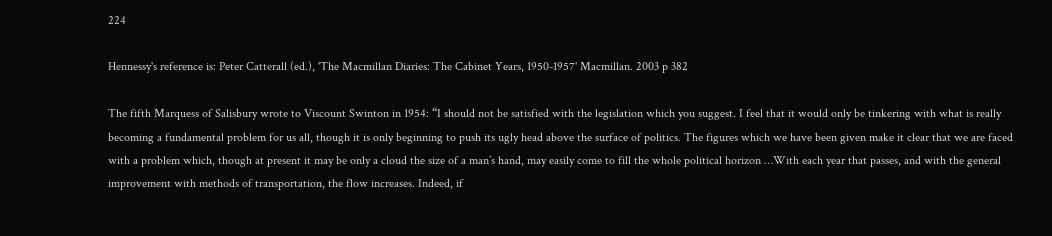224

Hennessy's reference is: Peter Catterall (ed.), 'The Macmillan Diaries: The Cabinet Years, 1950-1957' Macmillan. 2003 p 382

The fifth Marquess of Salisbury wrote to Viscount Swinton in 1954: “I should not be satisfied with the legislation which you suggest. I feel that it would only be tinkering with what is really becoming a fundamental problem for us all, though it is only beginning to push its ugly head above the surface of politics. The figures which we have been given make it clear that we are faced with a problem which, though at present it may be only a cloud the size of a man’s hand, may easily come to fill the whole political horizon …With each year that passes, and with the general improvement with methods of transportation, the flow increases. Indeed, if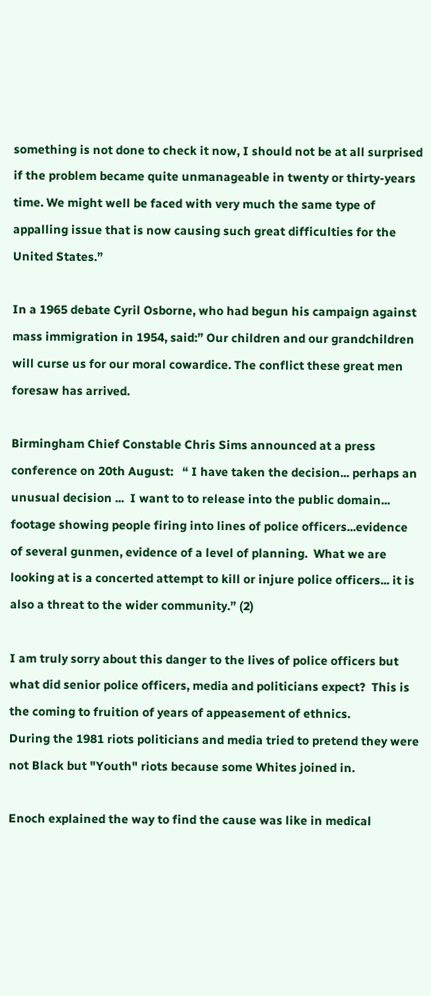something is not done to check it now, I should not be at all surprised if the problem became quite unmanageable in twenty or thirty-years time. We might well be faced with very much the same type of appalling issue that is now causing such great difficulties for the United States.”

In a 1965 debate Cyril Osborne, who had begun his campaign against mass immigration in 1954, said:” Our children and our grandchildren will curse us for our moral cowardice. The conflict these great men foresaw has arrived.

Birmingham Chief Constable Chris Sims announced at a press conference on 20th August:   “ I have taken the decision... perhaps an unusual decision ...  I want to to release into the public domain... footage showing people firing into lines of police officers...evidence of several gunmen, evidence of a level of planning.  What we are looking at is a concerted attempt to kill or injure police officers... it is also a threat to the wider community.” (2)

I am truly sorry about this danger to the lives of police officers but what did senior police officers, media and politicians expect?  This is the coming to fruition of years of appeasement of ethnics.
During the 1981 riots politicians and media tried to pretend they were not Black but "Youth" riots because some Whites joined in.

Enoch explained the way to find the cause was like in medical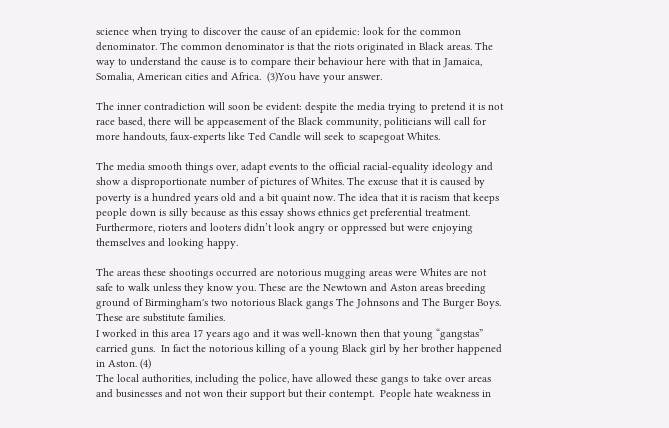science when trying to discover the cause of an epidemic: look for the common denominator. The common denominator is that the riots originated in Black areas. The way to understand the cause is to compare their behaviour here with that in Jamaica, Somalia, American cities and Africa.  (3)You have your answer.

The inner contradiction will soon be evident: despite the media trying to pretend it is not race based, there will be appeasement of the Black community, politicians will call for more handouts, faux-experts like Ted Candle will seek to scapegoat Whites.

The media smooth things over, adapt events to the official racial-equality ideology and show a disproportionate number of pictures of Whites. The excuse that it is caused by poverty is a hundred years old and a bit quaint now. The idea that it is racism that keeps people down is silly because as this essay shows ethnics get preferential treatment. Furthermore, rioters and looters didn’t look angry or oppressed but were enjoying themselves and looking happy.

The areas these shootings occurred are notorious mugging areas were Whites are not safe to walk unless they know you. These are the Newtown and Aston areas breeding ground of Birmingham's two notorious Black gangs The Johnsons and The Burger Boys. These are substitute families.
I worked in this area 17 years ago and it was well-known then that young “gangstas” carried guns.  In fact the notorious killing of a young Black girl by her brother happened in Aston. (4)
The local authorities, including the police, have allowed these gangs to take over areas and businesses and not won their support but their contempt.  People hate weakness in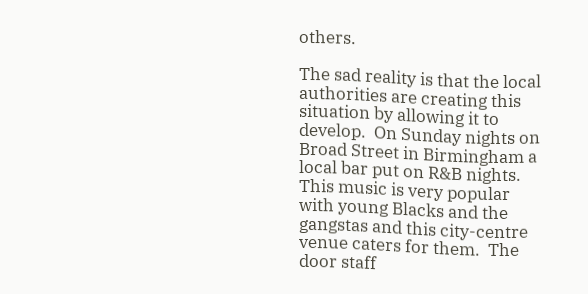others.

The sad reality is that the local authorities are creating this situation by allowing it to develop.  On Sunday nights on Broad Street in Birmingham a local bar put on R&B nights. This music is very popular with young Blacks and the gangstas and this city-centre venue caters for them.  The door staff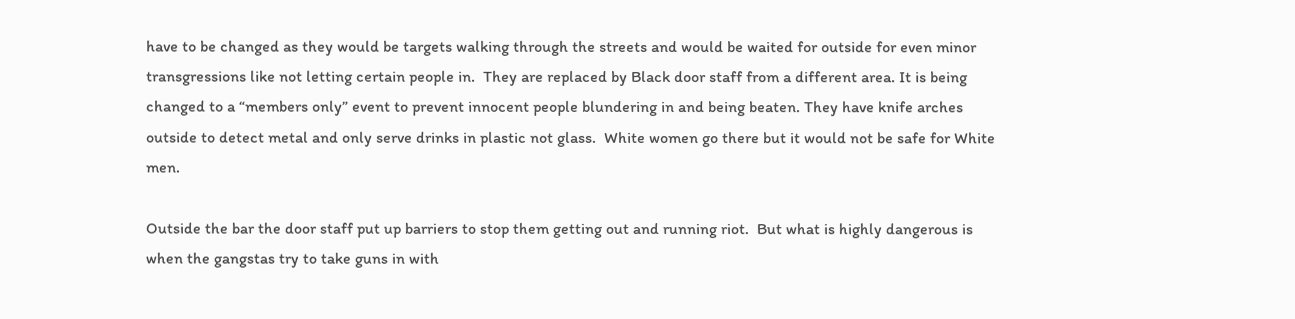have to be changed as they would be targets walking through the streets and would be waited for outside for even minor transgressions like not letting certain people in.  They are replaced by Black door staff from a different area. It is being changed to a “members only” event to prevent innocent people blundering in and being beaten. They have knife arches outside to detect metal and only serve drinks in plastic not glass.  White women go there but it would not be safe for White men.

Outside the bar the door staff put up barriers to stop them getting out and running riot.  But what is highly dangerous is when the gangstas try to take guns in with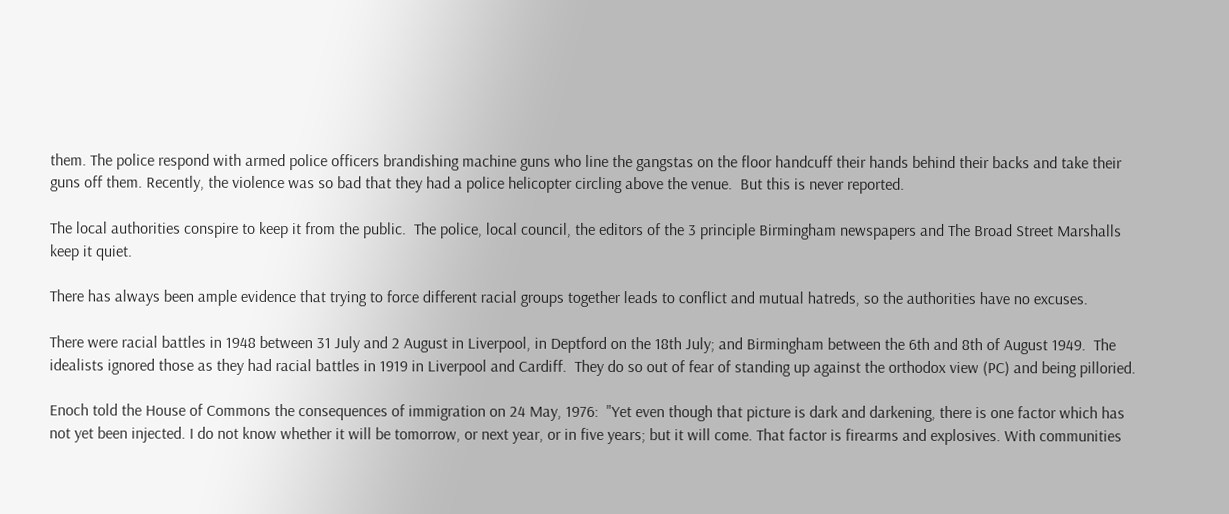them. The police respond with armed police officers brandishing machine guns who line the gangstas on the floor handcuff their hands behind their backs and take their guns off them. Recently, the violence was so bad that they had a police helicopter circling above the venue.  But this is never reported.

The local authorities conspire to keep it from the public.  The police, local council, the editors of the 3 principle Birmingham newspapers and The Broad Street Marshalls keep it quiet.

There has always been ample evidence that trying to force different racial groups together leads to conflict and mutual hatreds, so the authorities have no excuses.

There were racial battles in 1948 between 31 July and 2 August in Liverpool, in Deptford on the 18th July; and Birmingham between the 6th and 8th of August 1949.  The idealists ignored those as they had racial battles in 1919 in Liverpool and Cardiff.  They do so out of fear of standing up against the orthodox view (PC) and being pilloried.

Enoch told the House of Commons the consequences of immigration on 24 May, 1976:  "Yet even though that picture is dark and darkening, there is one factor which has not yet been injected. I do not know whether it will be tomorrow, or next year, or in five years; but it will come. That factor is firearms and explosives. With communities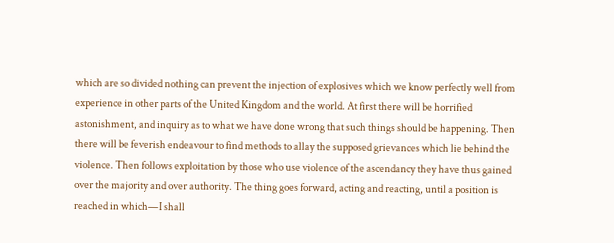which are so divided nothing can prevent the injection of explosives which we know perfectly well from experience in other parts of the United Kingdom and the world. At first there will be horrified astonishment, and inquiry as to what we have done wrong that such things should be happening. Then there will be feverish endeavour to find methods to allay the supposed grievances which lie behind the violence. Then follows exploitation by those who use violence of the ascendancy they have thus gained over the majority and over authority. The thing goes forward, acting and reacting, until a position is reached in which—I shall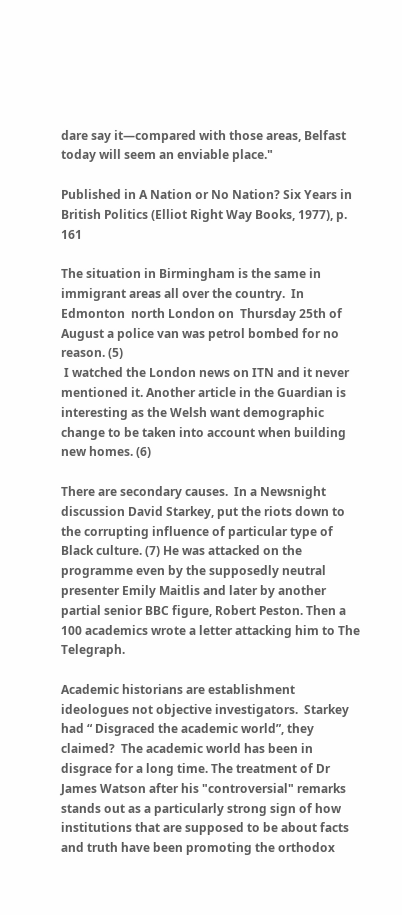dare say it—compared with those areas, Belfast today will seem an enviable place."

Published in A Nation or No Nation? Six Years in British Politics (Elliot Right Way Books, 1977), p. 161

The situation in Birmingham is the same in immigrant areas all over the country.  In Edmonton  north London on  Thursday 25th of August a police van was petrol bombed for no reason. (5)
 I watched the London news on ITN and it never mentioned it. Another article in the Guardian is interesting as the Welsh want demographic change to be taken into account when building new homes. (6)

There are secondary causes.  In a Newsnight discussion David Starkey, put the riots down to the corrupting influence of particular type of Black culture. (7) He was attacked on the programme even by the supposedly neutral presenter Emily Maitlis and later by another partial senior BBC figure, Robert Peston. Then a 100 academics wrote a letter attacking him to The Telegraph.

Academic historians are establishment ideologues not objective investigators.  Starkey had “ Disgraced the academic world”, they claimed?  The academic world has been in disgrace for a long time. The treatment of Dr James Watson after his "controversial" remarks stands out as a particularly strong sign of how institutions that are supposed to be about facts and truth have been promoting the orthodox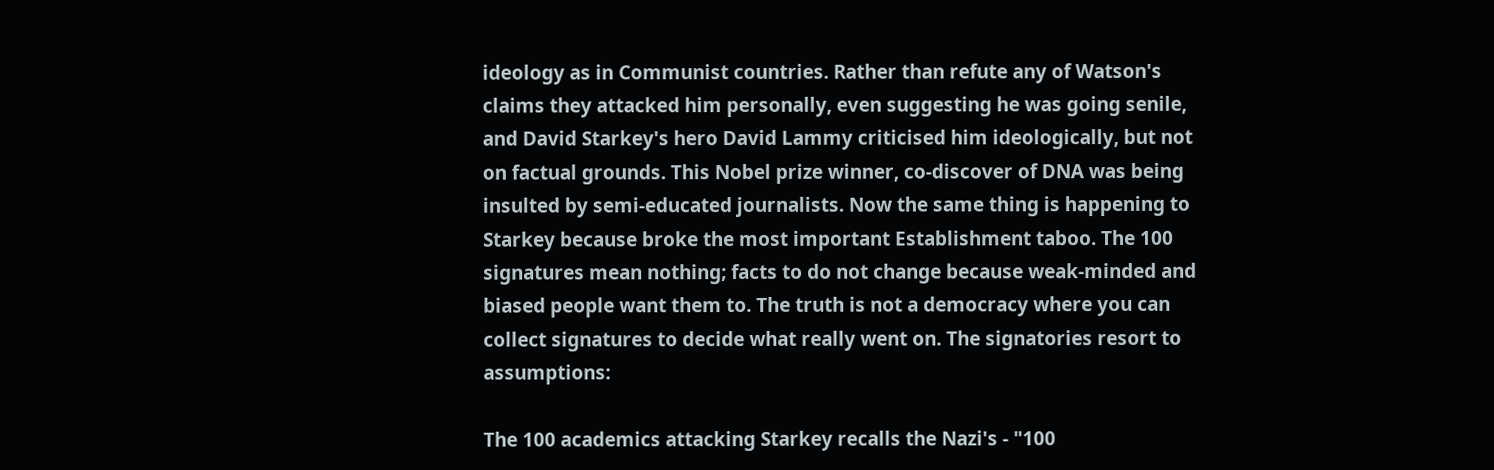ideology as in Communist countries. Rather than refute any of Watson's claims they attacked him personally, even suggesting he was going senile, and David Starkey's hero David Lammy criticised him ideologically, but not on factual grounds. This Nobel prize winner, co-discover of DNA was being insulted by semi-educated journalists. Now the same thing is happening to Starkey because broke the most important Establishment taboo. The 100 signatures mean nothing; facts to do not change because weak-minded and biased people want them to. The truth is not a democracy where you can collect signatures to decide what really went on. The signatories resort to assumptions:

The 100 academics attacking Starkey recalls the Nazi's - "100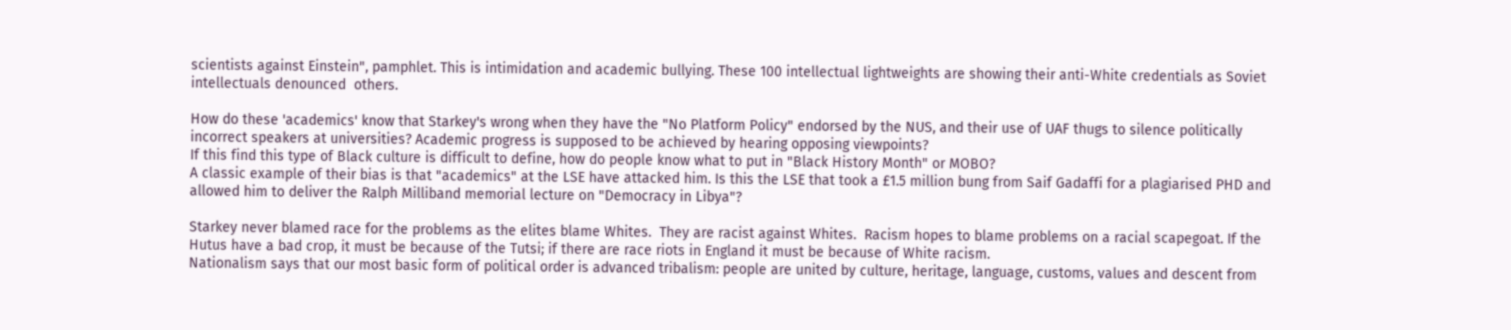scientists against Einstein", pamphlet. This is intimidation and academic bullying. These 100 intellectual lightweights are showing their anti-White credentials as Soviet intellectuals denounced  others.

How do these 'academics' know that Starkey's wrong when they have the "No Platform Policy" endorsed by the NUS, and their use of UAF thugs to silence politically incorrect speakers at universities? Academic progress is supposed to be achieved by hearing opposing viewpoints?
If this find this type of Black culture is difficult to define, how do people know what to put in "Black History Month" or MOBO?
A classic example of their bias is that "academics" at the LSE have attacked him. Is this the LSE that took a £1.5 million bung from Saif Gadaffi for a plagiarised PHD and allowed him to deliver the Ralph Milliband memorial lecture on "Democracy in Libya"?

Starkey never blamed race for the problems as the elites blame Whites.  They are racist against Whites.  Racism hopes to blame problems on a racial scapegoat. If the Hutus have a bad crop, it must be because of the Tutsi; if there are race riots in England it must be because of White racism.
Nationalism says that our most basic form of political order is advanced tribalism: people are united by culture, heritage, language, customs, values and descent from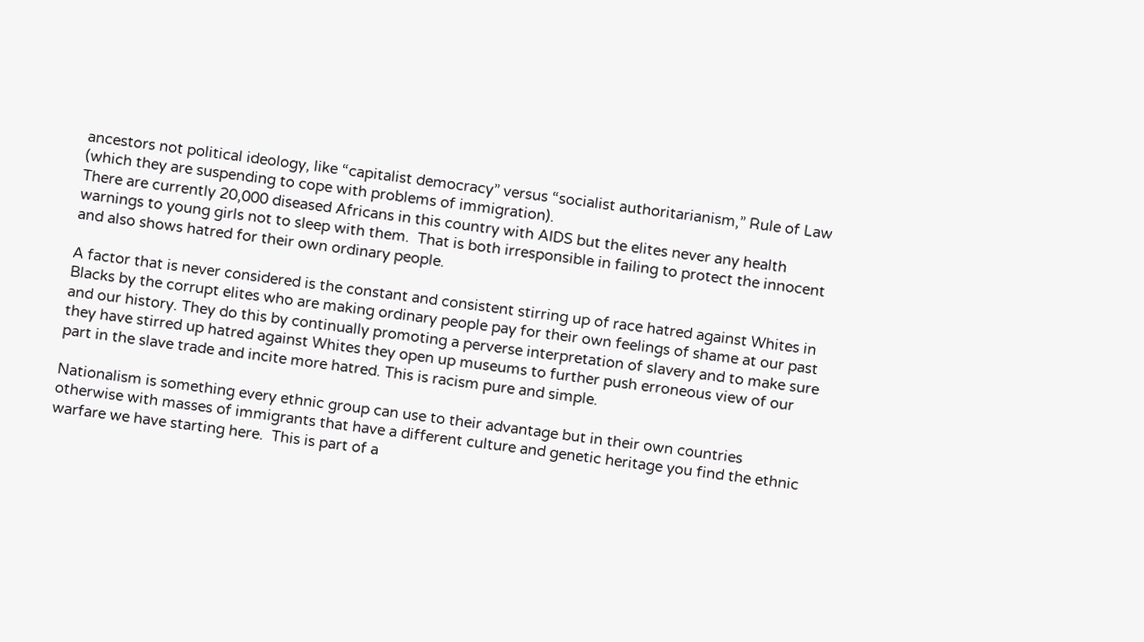ancestors not political ideology, like “capitalist democracy” versus “socialist authoritarianism,” Rule of Law (which they are suspending to cope with problems of immigration).
There are currently 20,000 diseased Africans in this country with AIDS but the elites never any health warnings to young girls not to sleep with them.  That is both irresponsible in failing to protect the innocent and also shows hatred for their own ordinary people.

A factor that is never considered is the constant and consistent stirring up of race hatred against Whites in Blacks by the corrupt elites who are making ordinary people pay for their own feelings of shame at our past and our history. They do this by continually promoting a perverse interpretation of slavery and to make sure they have stirred up hatred against Whites they open up museums to further push erroneous view of our part in the slave trade and incite more hatred. This is racism pure and simple.

Nationalism is something every ethnic group can use to their advantage but in their own countries otherwise with masses of immigrants that have a different culture and genetic heritage you find the ethnic warfare we have starting here.  This is part of a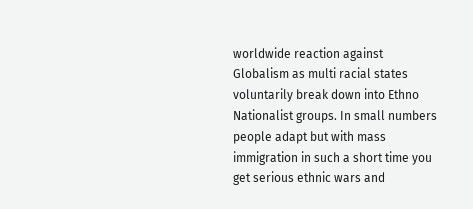worldwide reaction against Globalism as multi racial states voluntarily break down into Ethno Nationalist groups. In small numbers people adapt but with mass immigration in such a short time you get serious ethnic wars and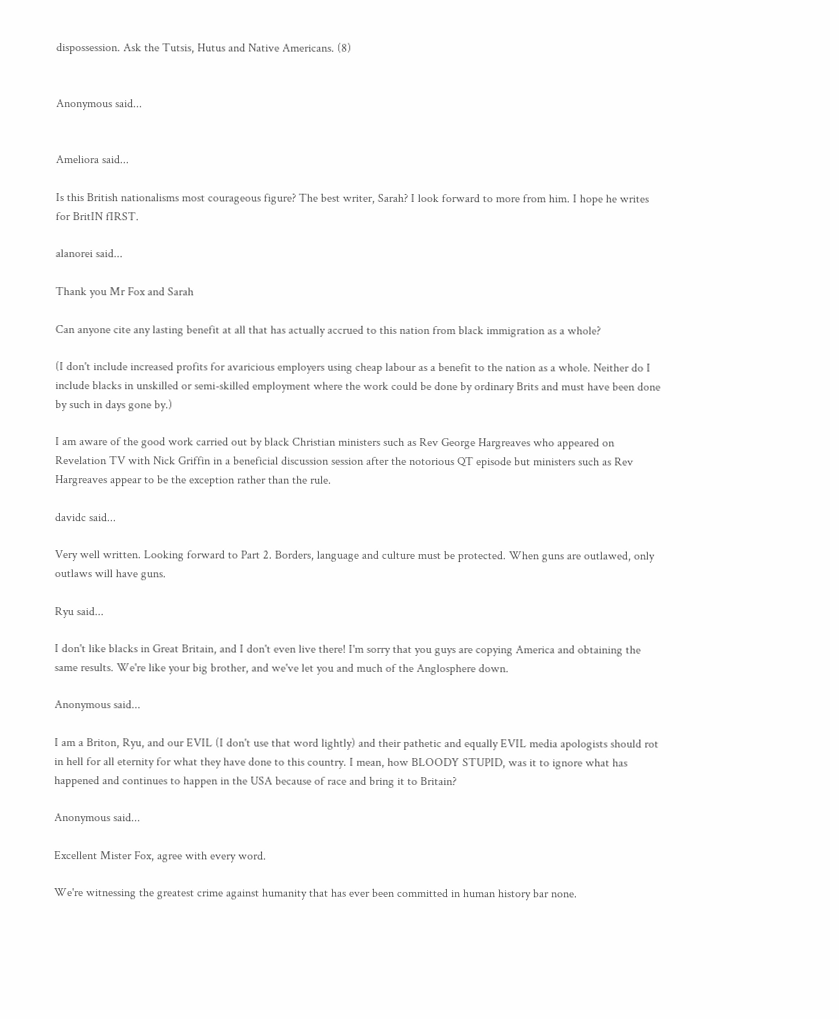dispossession. Ask the Tutsis, Hutus and Native Americans. (8)


Anonymous said...


Ameliora said...

Is this British nationalisms most courageous figure? The best writer, Sarah? I look forward to more from him. I hope he writes for BritIN fIRST.

alanorei said...

Thank you Mr Fox and Sarah

Can anyone cite any lasting benefit at all that has actually accrued to this nation from black immigration as a whole?

(I don't include increased profits for avaricious employers using cheap labour as a benefit to the nation as a whole. Neither do I include blacks in unskilled or semi-skilled employment where the work could be done by ordinary Brits and must have been done by such in days gone by.)

I am aware of the good work carried out by black Christian ministers such as Rev George Hargreaves who appeared on Revelation TV with Nick Griffin in a beneficial discussion session after the notorious QT episode but ministers such as Rev Hargreaves appear to be the exception rather than the rule.

davidc said...

Very well written. Looking forward to Part 2. Borders, language and culture must be protected. When guns are outlawed, only outlaws will have guns.

Ryu said...

I don't like blacks in Great Britain, and I don't even live there! I'm sorry that you guys are copying America and obtaining the same results. We're like your big brother, and we've let you and much of the Anglosphere down.

Anonymous said...

I am a Briton, Ryu, and our EVIL (I don't use that word lightly) and their pathetic and equally EVIL media apologists should rot in hell for all eternity for what they have done to this country. I mean, how BLOODY STUPID, was it to ignore what has happened and continues to happen in the USA because of race and bring it to Britain?

Anonymous said...

Excellent Mister Fox, agree with every word.

We're witnessing the greatest crime against humanity that has ever been committed in human history bar none.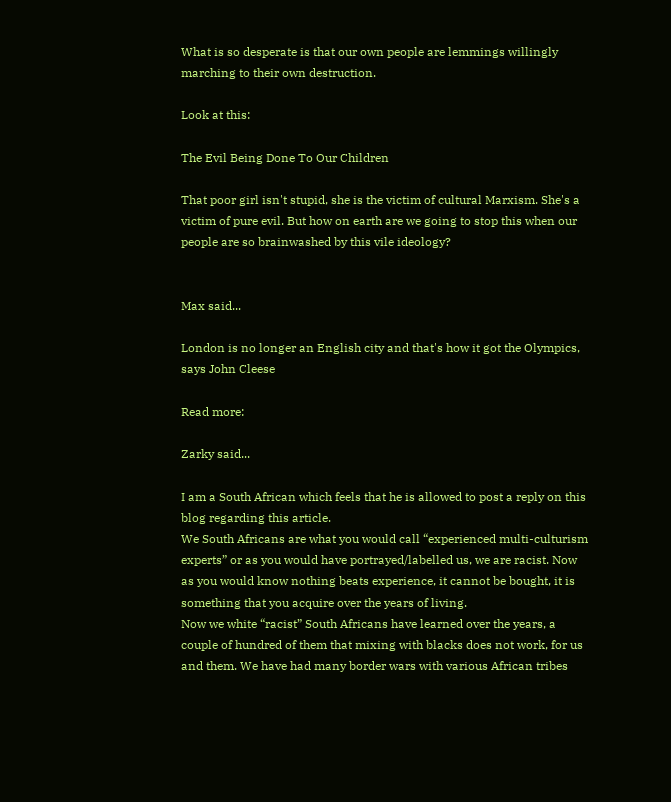What is so desperate is that our own people are lemmings willingly marching to their own destruction.

Look at this:

The Evil Being Done To Our Children

That poor girl isn't stupid, she is the victim of cultural Marxism. She's a victim of pure evil. But how on earth are we going to stop this when our people are so brainwashed by this vile ideology?


Max said...

London is no longer an English city and that's how it got the Olympics, says John Cleese

Read more:

Zarky said...

I am a South African which feels that he is allowed to post a reply on this blog regarding this article.
We South Africans are what you would call “experienced multi-culturism experts” or as you would have portrayed/labelled us, we are racist. Now as you would know nothing beats experience, it cannot be bought, it is something that you acquire over the years of living.
Now we white “racist” South Africans have learned over the years, a couple of hundred of them that mixing with blacks does not work, for us and them. We have had many border wars with various African tribes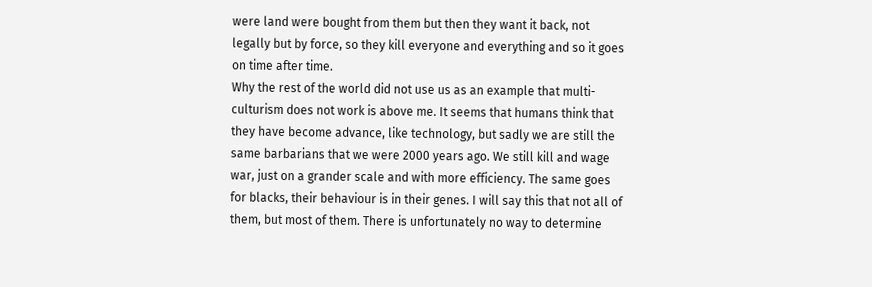were land were bought from them but then they want it back, not legally but by force, so they kill everyone and everything and so it goes on time after time.
Why the rest of the world did not use us as an example that multi-culturism does not work is above me. It seems that humans think that they have become advance, like technology, but sadly we are still the same barbarians that we were 2000 years ago. We still kill and wage war, just on a grander scale and with more efficiency. The same goes for blacks, their behaviour is in their genes. I will say this that not all of them, but most of them. There is unfortunately no way to determine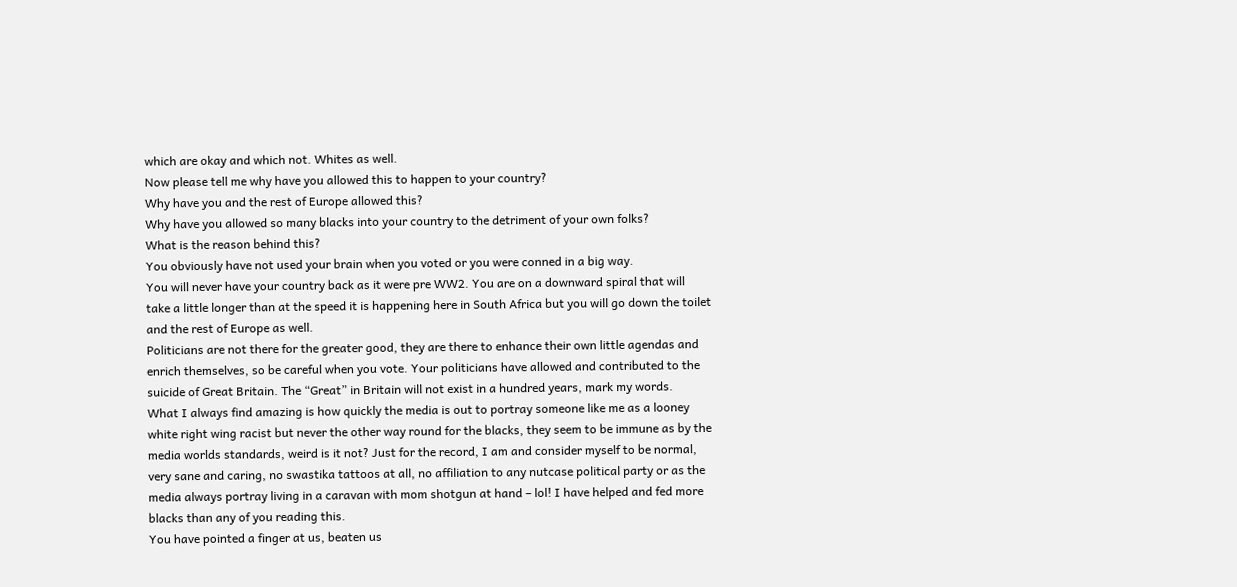which are okay and which not. Whites as well.
Now please tell me why have you allowed this to happen to your country?
Why have you and the rest of Europe allowed this?
Why have you allowed so many blacks into your country to the detriment of your own folks?
What is the reason behind this?
You obviously have not used your brain when you voted or you were conned in a big way.
You will never have your country back as it were pre WW2. You are on a downward spiral that will take a little longer than at the speed it is happening here in South Africa but you will go down the toilet and the rest of Europe as well.
Politicians are not there for the greater good, they are there to enhance their own little agendas and enrich themselves, so be careful when you vote. Your politicians have allowed and contributed to the suicide of Great Britain. The “Great” in Britain will not exist in a hundred years, mark my words.
What I always find amazing is how quickly the media is out to portray someone like me as a looney white right wing racist but never the other way round for the blacks, they seem to be immune as by the media worlds standards, weird is it not? Just for the record, I am and consider myself to be normal, very sane and caring, no swastika tattoos at all, no affiliation to any nutcase political party or as the media always portray living in a caravan with mom shotgun at hand – lol! I have helped and fed more blacks than any of you reading this.
You have pointed a finger at us, beaten us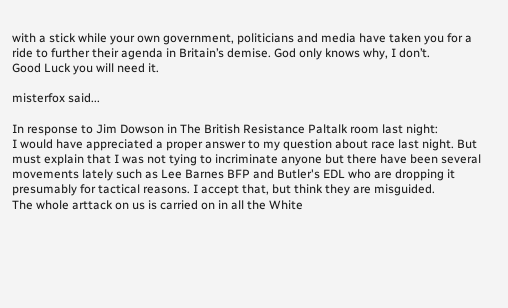with a stick while your own government, politicians and media have taken you for a ride to further their agenda in Britain’s demise. God only knows why, I don’t.
Good Luck you will need it.

misterfox said...

In response to Jim Dowson in The British Resistance Paltalk room last night:
I would have appreciated a proper answer to my question about race last night. But must explain that I was not tying to incriminate anyone but there have been several movements lately such as Lee Barnes BFP and Butler's EDL who are dropping it presumably for tactical reasons. I accept that, but think they are misguided.
The whole arttack on us is carried on in all the White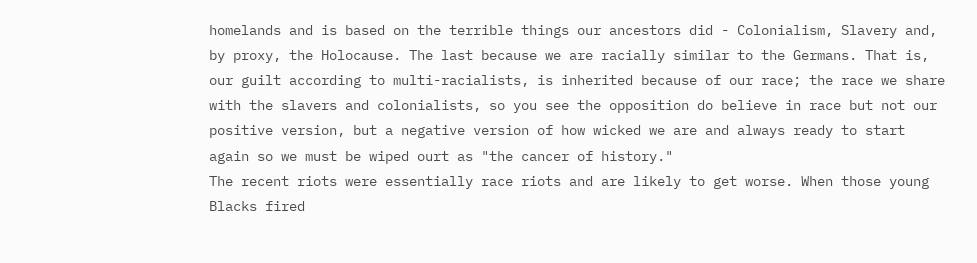homelands and is based on the terrible things our ancestors did - Colonialism, Slavery and, by proxy, the Holocause. The last because we are racially similar to the Germans. That is, our guilt according to multi-racialists, is inherited because of our race; the race we share with the slavers and colonialists, so you see the opposition do believe in race but not our positive version, but a negative version of how wicked we are and always ready to start again so we must be wiped ourt as "the cancer of history."
The recent riots were essentially race riots and are likely to get worse. When those young Blacks fired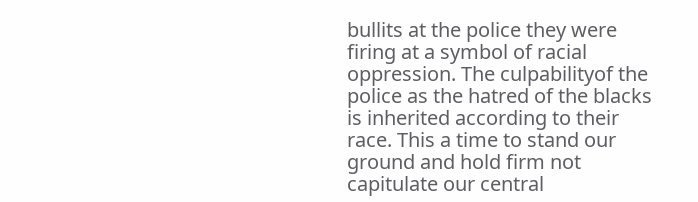bullits at the police they were firing at a symbol of racial oppression. The culpabilityof the police as the hatred of the blacks is inherited according to their race. This a time to stand our ground and hold firm not capitulate our central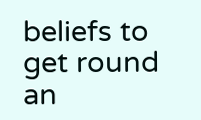beliefs to get round an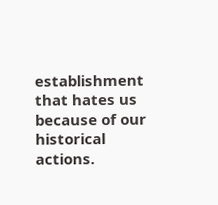establishment that hates us because of our historical actions.